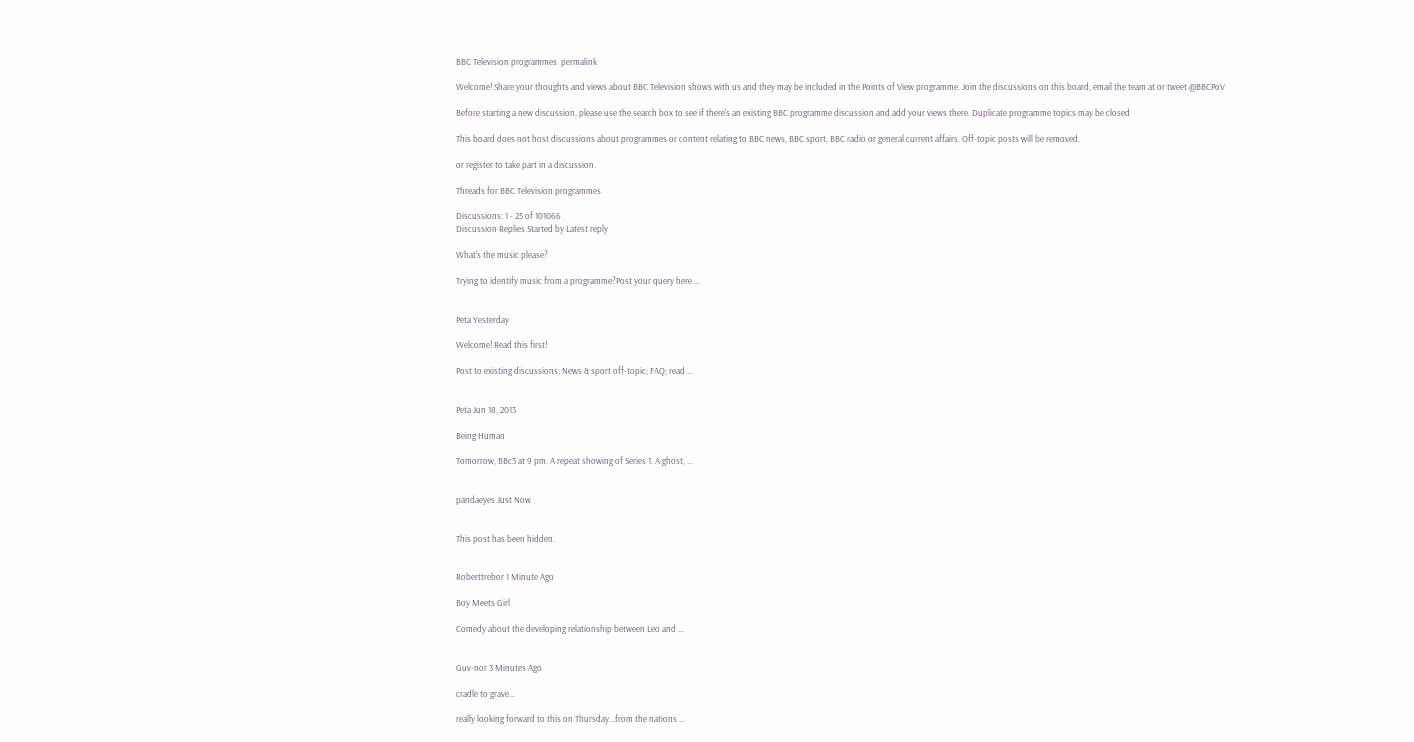BBC Television programmes  permalink

Welcome! Share your thoughts and views about BBC Television shows with us and they may be included in the Points of View programme. Join the discussions on this board, email the team at or tweet @BBCPoV

Before starting a new discussion, please use the search box to see if there's an existing BBC programme discussion and add your views there. Duplicate programme topics may be closed

This board does not host discussions about programmes or content relating to BBC news, BBC sport, BBC radio or general current affairs. Off-topic posts will be removed.

or register to take part in a discussion.

Threads for BBC Television programmes

Discussions: 1 - 25 of 101066
Discussion Replies Started by Latest reply

What's the music please?

Trying to identify music from a programme?Post your query here ...


Peta Yesterday

Welcome! Read this first!

Post to existing discussions; News & sport off-topic; FAQ; read ...


Peta Jun 18, 2013

Being Human

Tomorrow, BBc3 at 9 pm. A repeat showing of Series 1. A ghost, ...


pandaeyes Just Now


This post has been hidden.


Roberttrebor 1 Minute Ago

Boy Meets Girl

Comedy about the developing relationship between Leo and ...


Guv-nor 3 Minutes Ago

cradle to grave...

really looking forward to this on Thursday...from the nations ...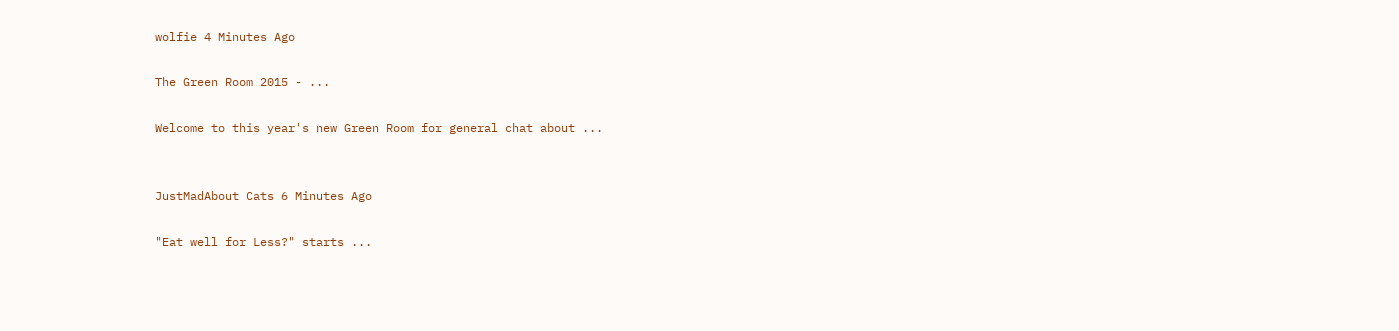wolfie 4 Minutes Ago

The Green Room 2015 - ...

Welcome to this year's new Green Room for general chat about ...


JustMadAbout Cats 6 Minutes Ago

"Eat well for Less?" starts ...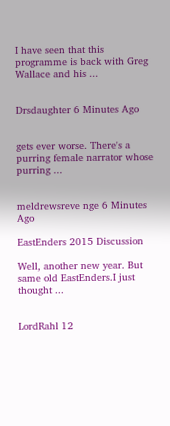I have seen that this programme is back with Greg Wallace and his ...


Drsdaughter 6 Minutes Ago


gets ever worse. There's a purring female narrator whose purring ...


meldrewsreve nge 6 Minutes Ago

EastEnders 2015 Discussion

Well, another new year. But same old EastEnders.I just thought ...


LordRahl 12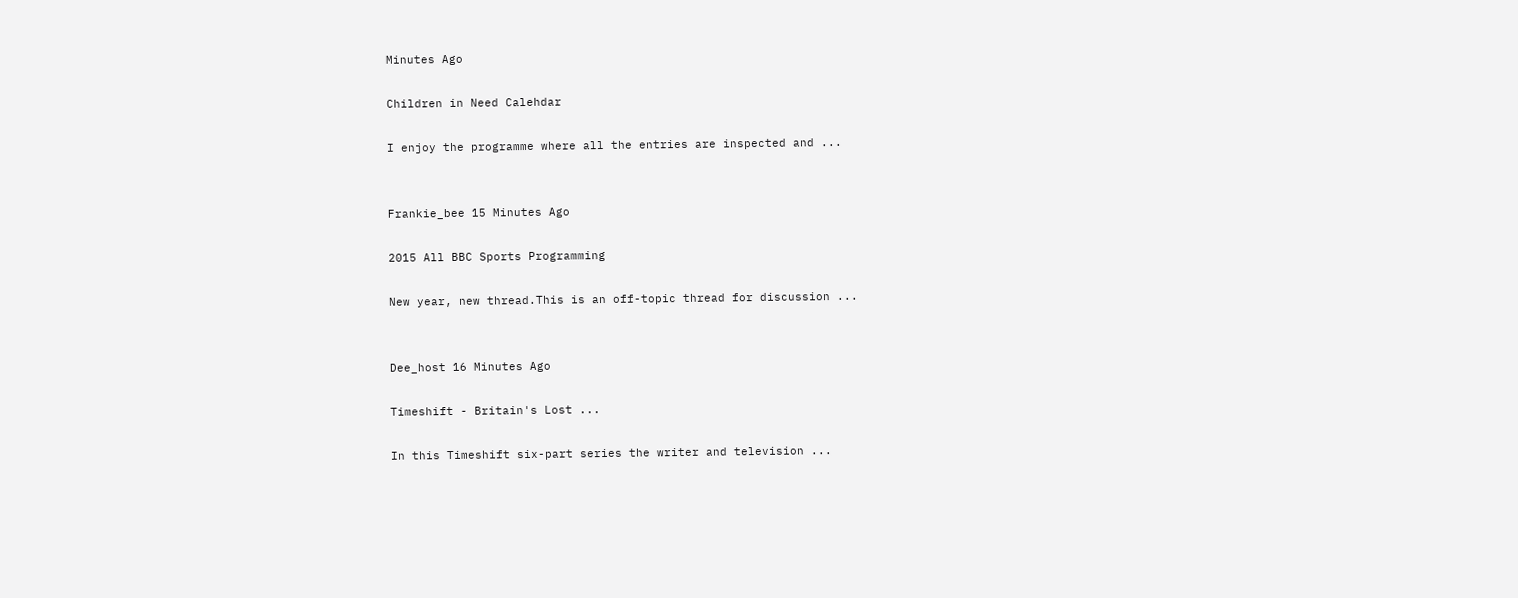Minutes Ago

Children in Need Calehdar

I enjoy the programme where all the entries are inspected and ...


Frankie_bee 15 Minutes Ago

2015 All BBC Sports Programming

New year, new thread.This is an off-topic thread for discussion ...


Dee_host 16 Minutes Ago

Timeshift - Britain's Lost ...

In this Timeshift six-part series the writer and television ...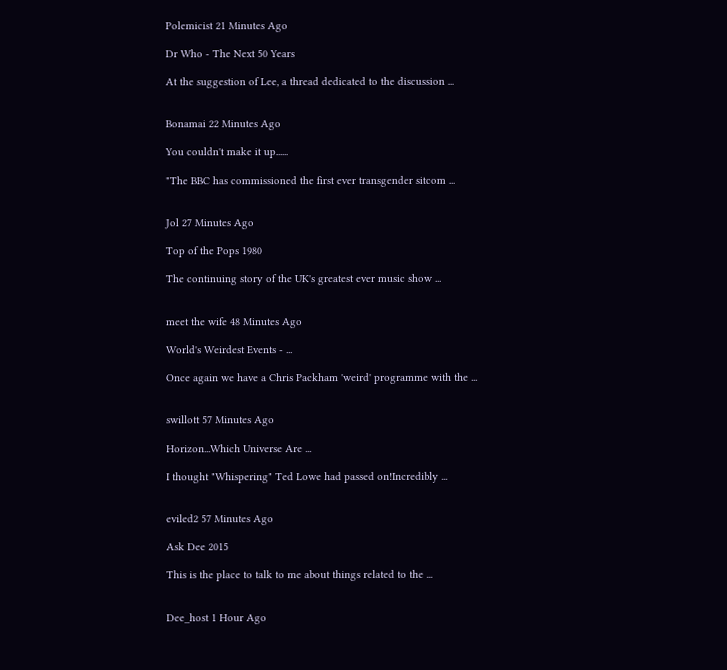Polemicist 21 Minutes Ago

Dr Who - The Next 50 Years

At the suggestion of Lee, a thread dedicated to the discussion ...


Bonamai 22 Minutes Ago

You couldn't make it up......

"The BBC has commissioned the first ever transgender sitcom ...


Jol 27 Minutes Ago

Top of the Pops 1980

The continuing story of the UK's greatest ever music show ...


meet the wife 48 Minutes Ago

World's Weirdest Events - ...

Once again we have a Chris Packham 'weird' programme with the ...


swillott 57 Minutes Ago

Horizon...Which Universe Are ...

I thought "Whispering" Ted Lowe had passed on!Incredibly ...


eviled2 57 Minutes Ago

Ask Dee 2015

This is the place to talk to me about things related to the ...


Dee_host 1 Hour Ago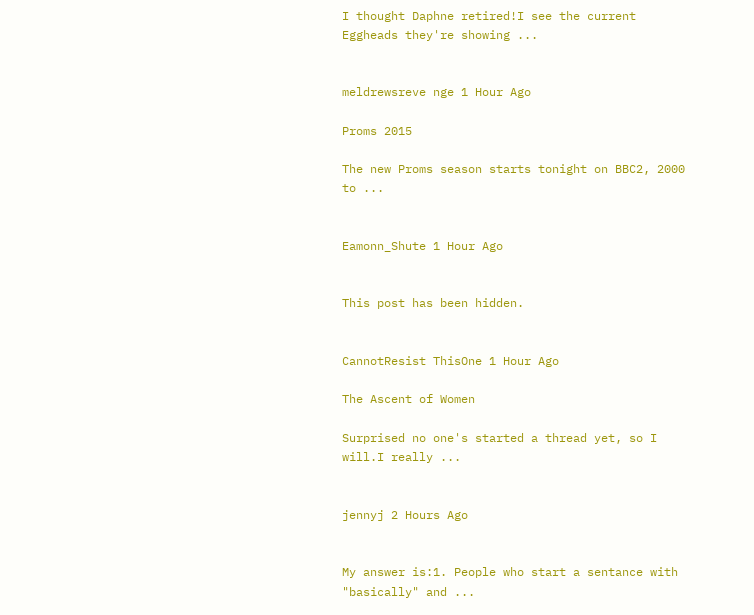I thought Daphne retired!I see the current Eggheads they're showing ...


meldrewsreve nge 1 Hour Ago

Proms 2015

The new Proms season starts tonight on BBC2, 2000 to ...


Eamonn_Shute 1 Hour Ago


This post has been hidden.


CannotResist ThisOne 1 Hour Ago

The Ascent of Women

Surprised no one's started a thread yet, so I will.I really ...


jennyj 2 Hours Ago


My answer is:1. People who start a sentance with "basically" and ...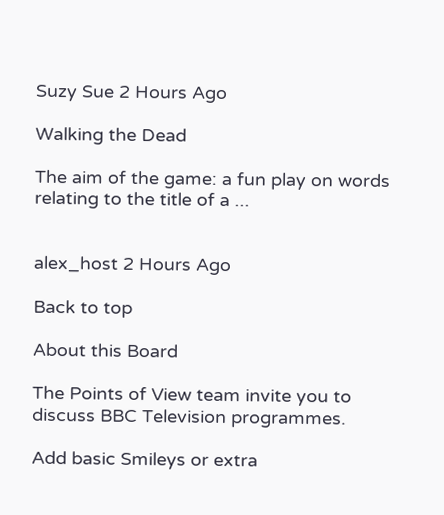Suzy Sue 2 Hours Ago

Walking the Dead

The aim of the game: a fun play on words relating to the title of a ...


alex_host 2 Hours Ago

Back to top

About this Board

The Points of View team invite you to discuss BBC Television programmes.

Add basic Smileys or extra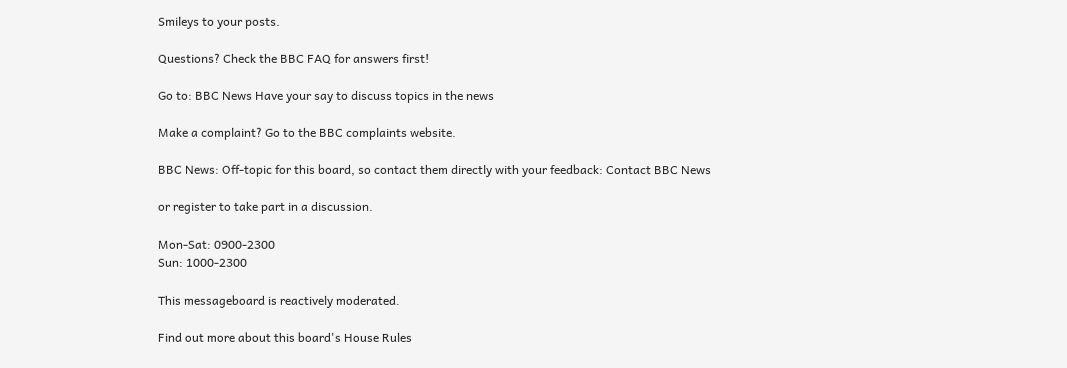Smileys to your posts.

Questions? Check the BBC FAQ for answers first!

Go to: BBC News Have your say to discuss topics in the news

Make a complaint? Go to the BBC complaints website.

BBC News: Off-topic for this board, so contact them directly with your feedback: Contact BBC News

or register to take part in a discussion.

Mon-Sat: 0900-2300
Sun: 1000-2300

This messageboard is reactively moderated.

Find out more about this board's House Rules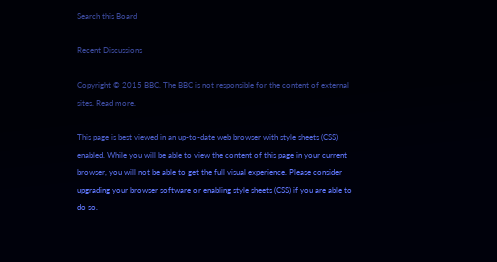Search this Board

Recent Discussions

Copyright © 2015 BBC. The BBC is not responsible for the content of external sites. Read more.

This page is best viewed in an up-to-date web browser with style sheets (CSS) enabled. While you will be able to view the content of this page in your current browser, you will not be able to get the full visual experience. Please consider upgrading your browser software or enabling style sheets (CSS) if you are able to do so.